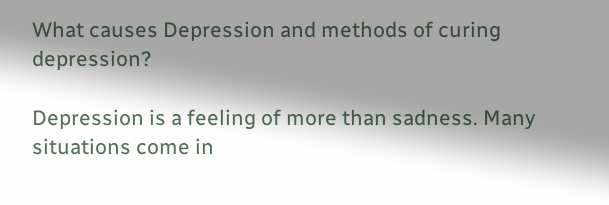What causes Depression and methods of curing depression?

Depression is a feeling of more than sadness. Many situations come in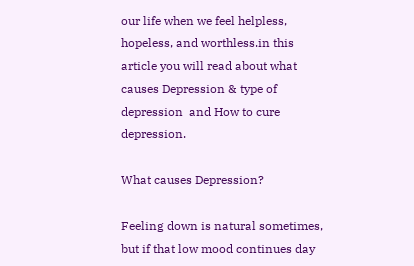our life when we feel helpless, hopeless, and worthless.in this article you will read about what causes Depression & type of depression  and How to cure depression.

What causes Depression?

Feeling down is natural sometimes, but if that low mood continues day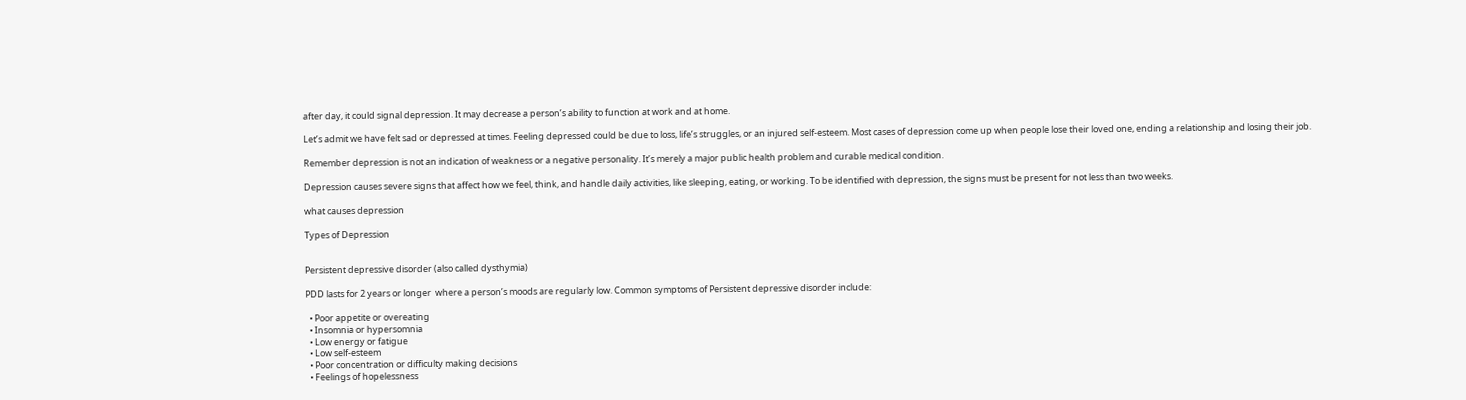after day, it could signal depression. It may decrease a person’s ability to function at work and at home.

Let’s admit we have felt sad or depressed at times. Feeling depressed could be due to loss, life’s struggles, or an injured self-esteem. Most cases of depression come up when people lose their loved one, ending a relationship and losing their job.

Remember depression is not an indication of weakness or a negative personality. It’s merely a major public health problem and curable medical condition.

Depression causes severe signs that affect how we feel, think, and handle daily activities, like sleeping, eating, or working. To be identified with depression, the signs must be present for not less than two weeks.

what causes depression

Types of Depression


Persistent depressive disorder (also called dysthymia)

PDD lasts for 2 years or longer  where a person’s moods are regularly low. Common symptoms of Persistent depressive disorder include:

  • Poor appetite or overeating
  • Insomnia or hypersomnia
  • Low energy or fatigue
  • Low self-esteem
  • Poor concentration or difficulty making decisions
  • Feelings of hopelessness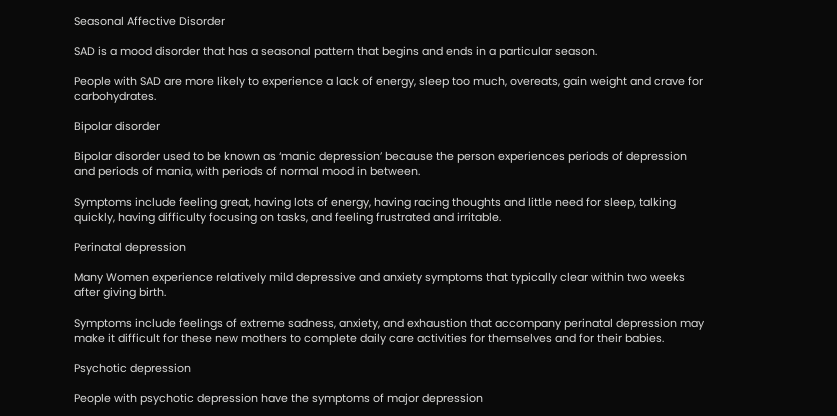Seasonal Affective Disorder

SAD is a mood disorder that has a seasonal pattern that begins and ends in a particular season.

People with SAD are more likely to experience a lack of energy, sleep too much, overeats, gain weight and crave for carbohydrates.

Bipolar disorder

Bipolar disorder used to be known as ‘manic depression’ because the person experiences periods of depression and periods of mania, with periods of normal mood in between.

Symptoms include feeling great, having lots of energy, having racing thoughts and little need for sleep, talking quickly, having difficulty focusing on tasks, and feeling frustrated and irritable.

Perinatal depression

Many Women experience relatively mild depressive and anxiety symptoms that typically clear within two weeks after giving birth.

Symptoms include feelings of extreme sadness, anxiety, and exhaustion that accompany perinatal depression may make it difficult for these new mothers to complete daily care activities for themselves and for their babies.

Psychotic depression

People with psychotic depression have the symptoms of major depression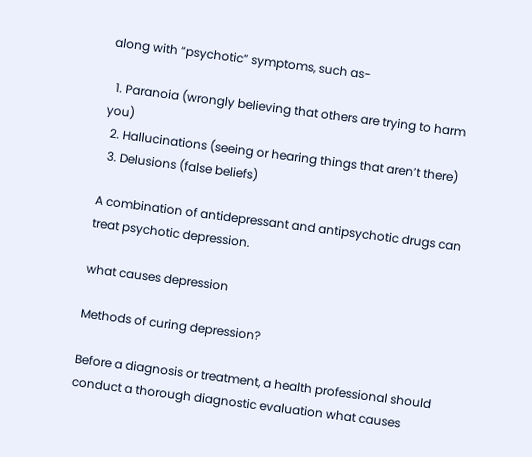along with “psychotic” symptoms, such as-

  1. Paranoia (wrongly believing that others are trying to harm you)
  2. Hallucinations (seeing or hearing things that aren’t there)
  3. Delusions (false beliefs)

A combination of antidepressant and antipsychotic drugs can treat psychotic depression.

what causes depression

Methods of curing depression?

Before a diagnosis or treatment, a health professional should conduct a thorough diagnostic evaluation what causes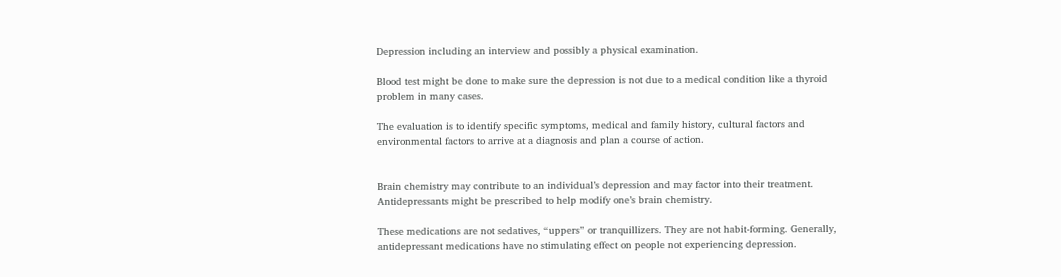Depression including an interview and possibly a physical examination.

Blood test might be done to make sure the depression is not due to a medical condition like a thyroid problem in many cases.

The evaluation is to identify specific symptoms, medical and family history, cultural factors and environmental factors to arrive at a diagnosis and plan a course of action.


Brain chemistry may contribute to an individual’s depression and may factor into their treatment. Antidepressants might be prescribed to help modify one’s brain chemistry.

These medications are not sedatives, “uppers” or tranquillizers. They are not habit-forming. Generally, antidepressant medications have no stimulating effect on people not experiencing depression.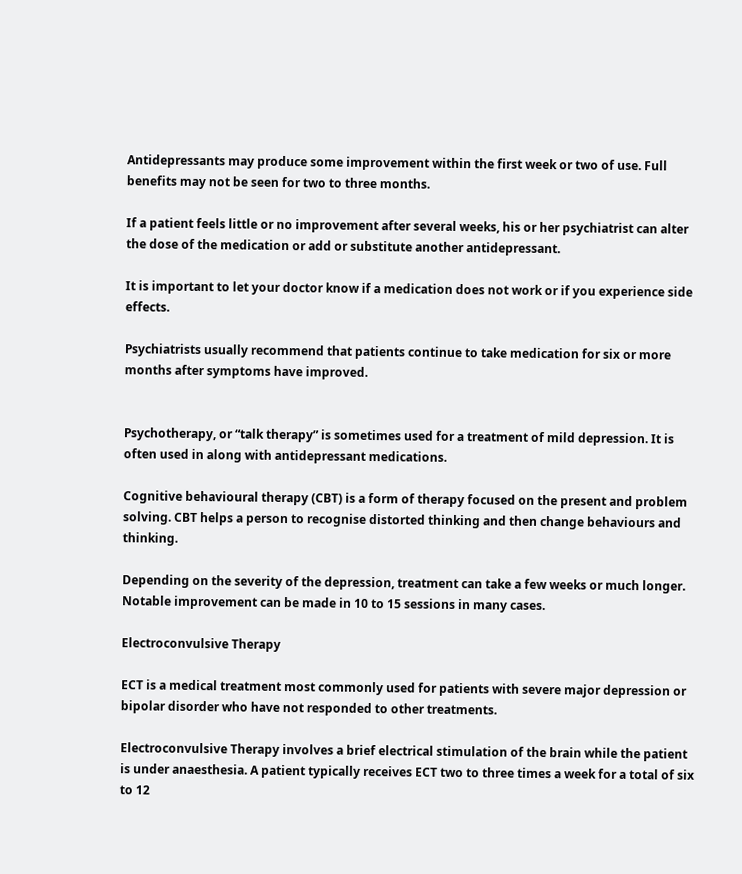Antidepressants may produce some improvement within the first week or two of use. Full benefits may not be seen for two to three months.

If a patient feels little or no improvement after several weeks, his or her psychiatrist can alter the dose of the medication or add or substitute another antidepressant.

It is important to let your doctor know if a medication does not work or if you experience side effects.

Psychiatrists usually recommend that patients continue to take medication for six or more months after symptoms have improved.


Psychotherapy, or “talk therapy” is sometimes used for a treatment of mild depression. It is often used in along with antidepressant medications.

Cognitive behavioural therapy (CBT) is a form of therapy focused on the present and problem solving. CBT helps a person to recognise distorted thinking and then change behaviours and thinking.

Depending on the severity of the depression, treatment can take a few weeks or much longer. Notable improvement can be made in 10 to 15 sessions in many cases.

Electroconvulsive Therapy

ECT is a medical treatment most commonly used for patients with severe major depression or bipolar disorder who have not responded to other treatments.

Electroconvulsive Therapy involves a brief electrical stimulation of the brain while the patient is under anaesthesia. A patient typically receives ECT two to three times a week for a total of six to 12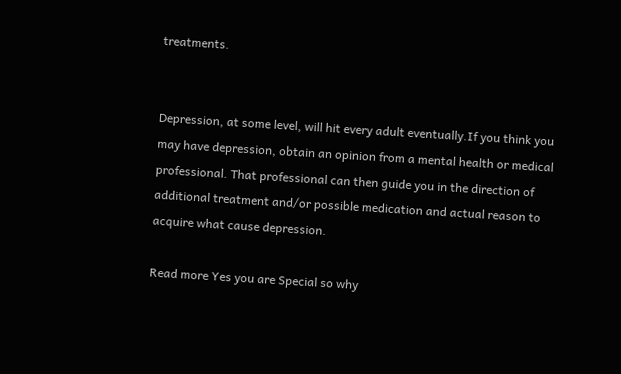treatments.


Depression, at some level, will hit every adult eventually.If you think you may have depression, obtain an opinion from a mental health or medical professional. That professional can then guide you in the direction of additional treatment and/or possible medication and actual reason to acquire what cause depression.

Read more Yes you are Special so why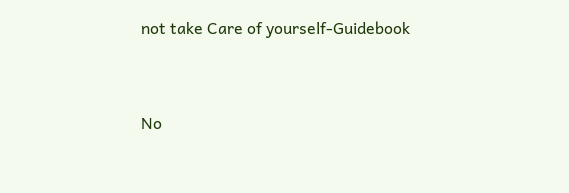not take Care of yourself-Guidebook


No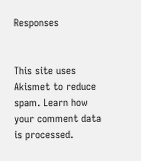Responses


This site uses Akismet to reduce spam. Learn how your comment data is processed.